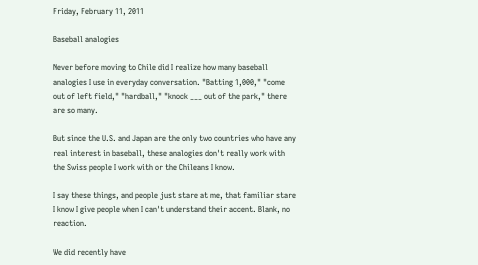Friday, February 11, 2011

Baseball analogies

Never before moving to Chile did I realize how many baseball analogies I use in everyday conversation. "Batting 1,000," "come out of left field," "hardball," "knock ___ out of the park," there are so many.

But since the U.S. and Japan are the only two countries who have any real interest in baseball, these analogies don't really work with the Swiss people I work with or the Chileans I know.

I say these things, and people just stare at me, that familiar stare I know I give people when I can't understand their accent. Blank, no reaction.

We did recently have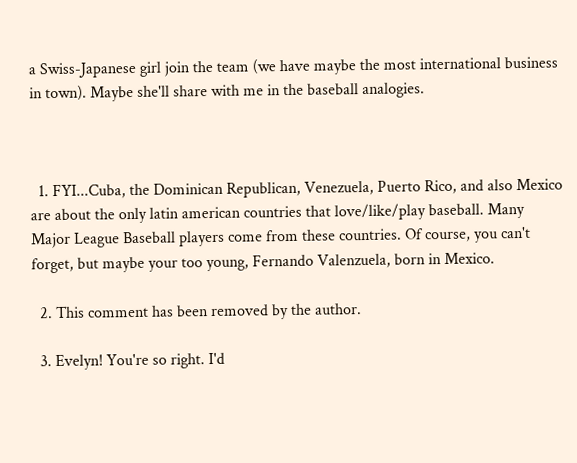a Swiss-Japanese girl join the team (we have maybe the most international business in town). Maybe she'll share with me in the baseball analogies.



  1. FYI...Cuba, the Dominican Republican, Venezuela, Puerto Rico, and also Mexico are about the only latin american countries that love/like/play baseball. Many Major League Baseball players come from these countries. Of course, you can't forget, but maybe your too young, Fernando Valenzuela, born in Mexico.

  2. This comment has been removed by the author.

  3. Evelyn! You're so right. I'd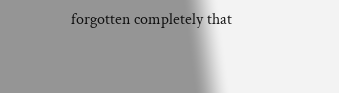forgotten completely that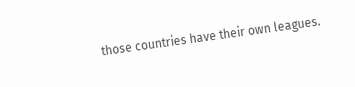those countries have their own leagues.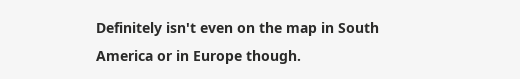Definitely isn't even on the map in South America or in Europe though.